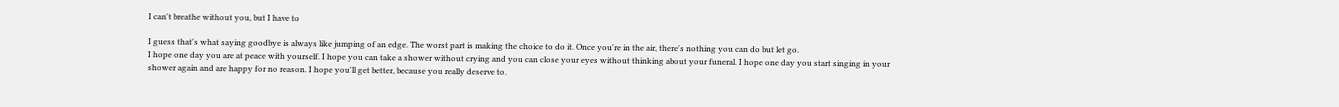I can't breathe without you, but I have to

I guess that's what saying goodbye is always like jumping of an edge. The worst part is making the choice to do it. Once you're in the air, there's nothing you can do but let go.
I hope one day you are at peace with yourself. I hope you can take a shower without crying and you can close your eyes without thinking about your funeral. I hope one day you start singing in your shower again and are happy for no reason. I hope you'll get better, because you really deserve to.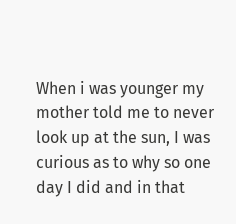When i was younger my mother told me to never look up at the sun, I was curious as to why so one day I did and in that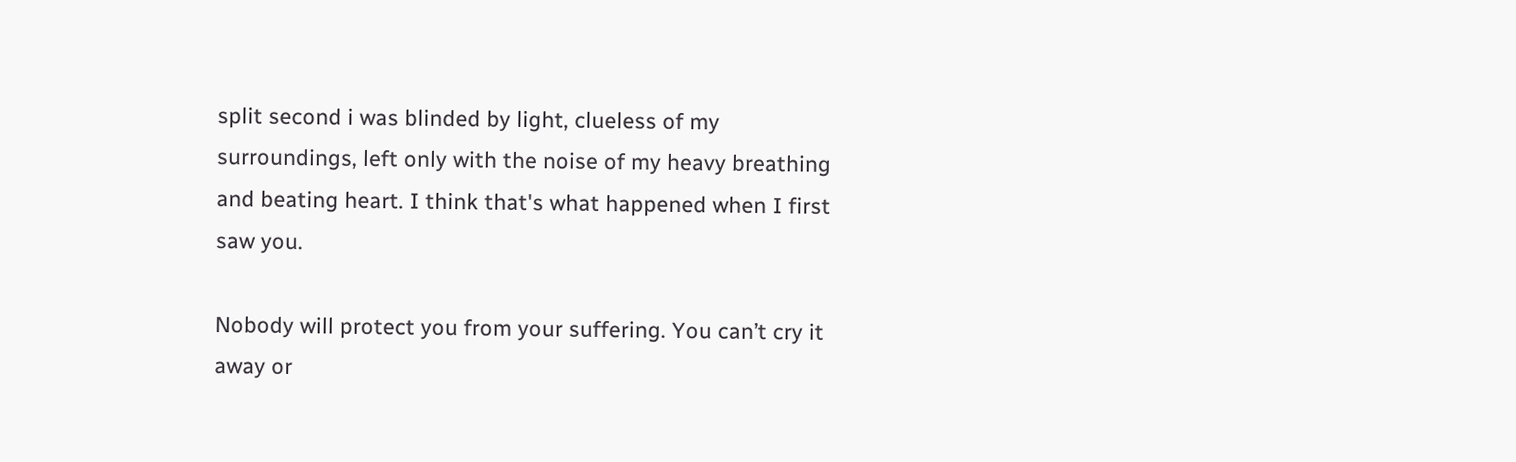split second i was blinded by light, clueless of my surroundings, left only with the noise of my heavy breathing and beating heart. I think that's what happened when I first saw you.

Nobody will protect you from your suffering. You can’t cry it away or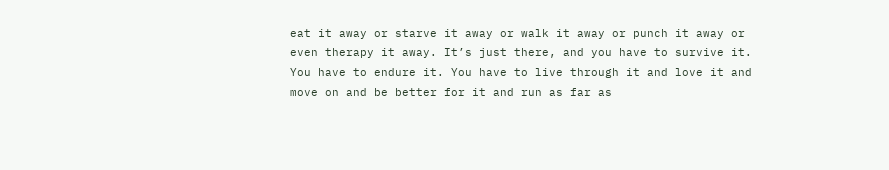eat it away or starve it away or walk it away or punch it away or even therapy it away. It’s just there, and you have to survive it. You have to endure it. You have to live through it and love it and move on and be better for it and run as far as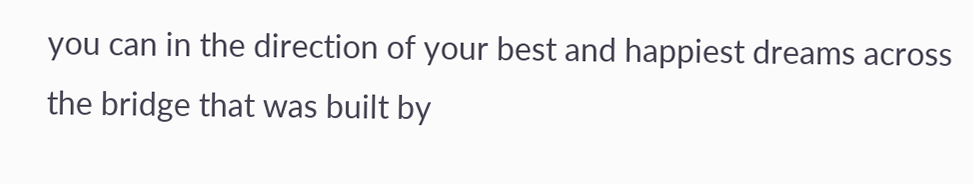you can in the direction of your best and happiest dreams across the bridge that was built by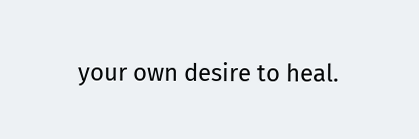your own desire to heal.